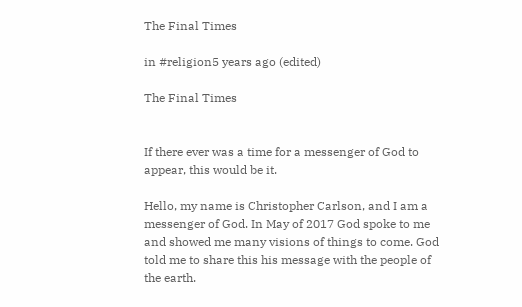The Final Times

in #religion5 years ago (edited)

The Final Times


If there ever was a time for a messenger of God to appear, this would be it.

Hello, my name is Christopher Carlson, and I am a messenger of God. In May of 2017 God spoke to me and showed me many visions of things to come. God told me to share this his message with the people of the earth.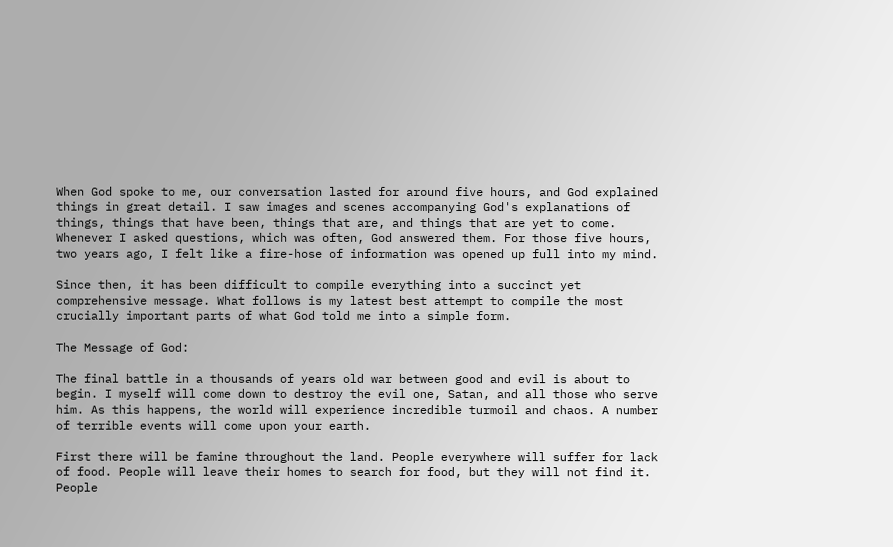When God spoke to me, our conversation lasted for around five hours, and God explained things in great detail. I saw images and scenes accompanying God's explanations of things, things that have been, things that are, and things that are yet to come. Whenever I asked questions, which was often, God answered them. For those five hours, two years ago, I felt like a fire-hose of information was opened up full into my mind.

Since then, it has been difficult to compile everything into a succinct yet comprehensive message. What follows is my latest best attempt to compile the most crucially important parts of what God told me into a simple form.

The Message of God:

The final battle in a thousands of years old war between good and evil is about to begin. I myself will come down to destroy the evil one, Satan, and all those who serve him. As this happens, the world will experience incredible turmoil and chaos. A number of terrible events will come upon your earth.

First there will be famine throughout the land. People everywhere will suffer for lack of food. People will leave their homes to search for food, but they will not find it. People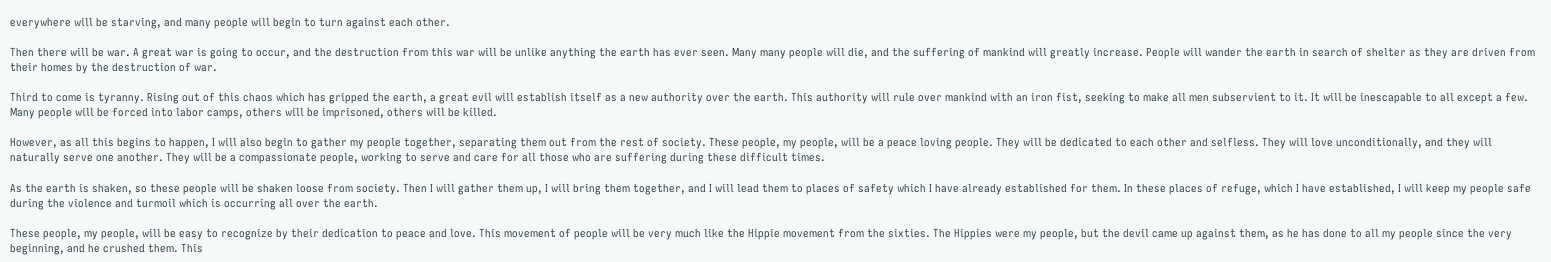everywhere will be starving, and many people will begin to turn against each other.

Then there will be war. A great war is going to occur, and the destruction from this war will be unlike anything the earth has ever seen. Many many people will die, and the suffering of mankind will greatly increase. People will wander the earth in search of shelter as they are driven from their homes by the destruction of war.

Third to come is tyranny. Rising out of this chaos which has gripped the earth, a great evil will establish itself as a new authority over the earth. This authority will rule over mankind with an iron fist, seeking to make all men subservient to it. It will be inescapable to all except a few. Many people will be forced into labor camps, others will be imprisoned, others will be killed.

However, as all this begins to happen, I will also begin to gather my people together, separating them out from the rest of society. These people, my people, will be a peace loving people. They will be dedicated to each other and selfless. They will love unconditionally, and they will naturally serve one another. They will be a compassionate people, working to serve and care for all those who are suffering during these difficult times.

As the earth is shaken, so these people will be shaken loose from society. Then I will gather them up, I will bring them together, and I will lead them to places of safety which I have already established for them. In these places of refuge, which I have established, I will keep my people safe during the violence and turmoil which is occurring all over the earth.

These people, my people, will be easy to recognize by their dedication to peace and love. This movement of people will be very much like the Hippie movement from the sixties. The Hippies were my people, but the devil came up against them, as he has done to all my people since the very beginning, and he crushed them. This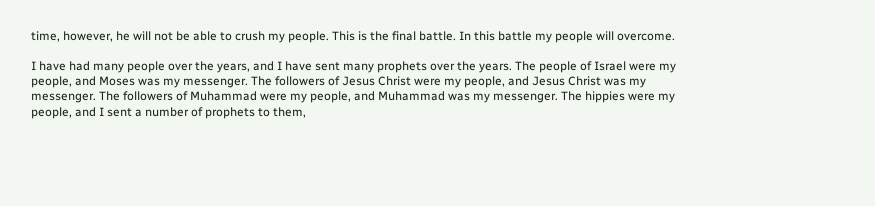time, however, he will not be able to crush my people. This is the final battle. In this battle my people will overcome.

I have had many people over the years, and I have sent many prophets over the years. The people of Israel were my people, and Moses was my messenger. The followers of Jesus Christ were my people, and Jesus Christ was my messenger. The followers of Muhammad were my people, and Muhammad was my messenger. The hippies were my people, and I sent a number of prophets to them,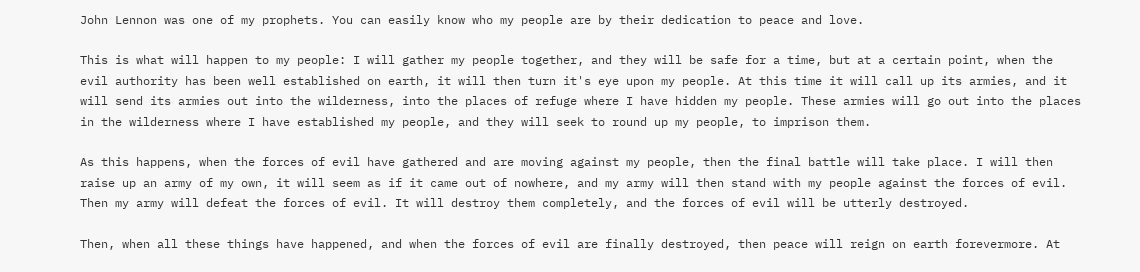John Lennon was one of my prophets. You can easily know who my people are by their dedication to peace and love.

This is what will happen to my people: I will gather my people together, and they will be safe for a time, but at a certain point, when the evil authority has been well established on earth, it will then turn it's eye upon my people. At this time it will call up its armies, and it will send its armies out into the wilderness, into the places of refuge where I have hidden my people. These armies will go out into the places in the wilderness where I have established my people, and they will seek to round up my people, to imprison them.

As this happens, when the forces of evil have gathered and are moving against my people, then the final battle will take place. I will then raise up an army of my own, it will seem as if it came out of nowhere, and my army will then stand with my people against the forces of evil. Then my army will defeat the forces of evil. It will destroy them completely, and the forces of evil will be utterly destroyed.

Then, when all these things have happened, and when the forces of evil are finally destroyed, then peace will reign on earth forevermore. At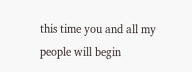this time you and all my people will begin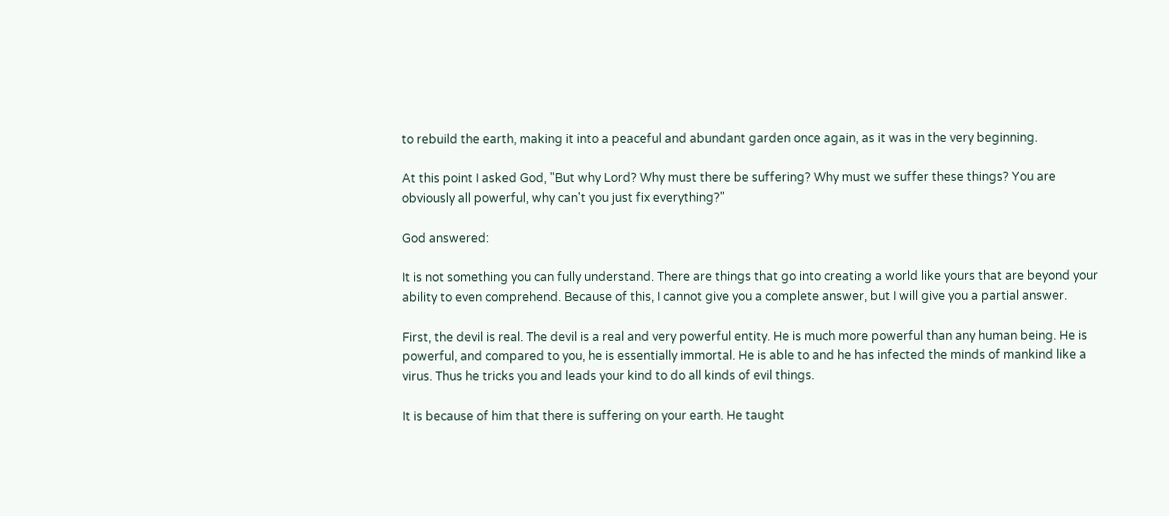to rebuild the earth, making it into a peaceful and abundant garden once again, as it was in the very beginning.

At this point I asked God, "But why Lord? Why must there be suffering? Why must we suffer these things? You are obviously all powerful, why can't you just fix everything?"

God answered:

It is not something you can fully understand. There are things that go into creating a world like yours that are beyond your ability to even comprehend. Because of this, I cannot give you a complete answer, but I will give you a partial answer.

First, the devil is real. The devil is a real and very powerful entity. He is much more powerful than any human being. He is powerful, and compared to you, he is essentially immortal. He is able to and he has infected the minds of mankind like a virus. Thus he tricks you and leads your kind to do all kinds of evil things.

It is because of him that there is suffering on your earth. He taught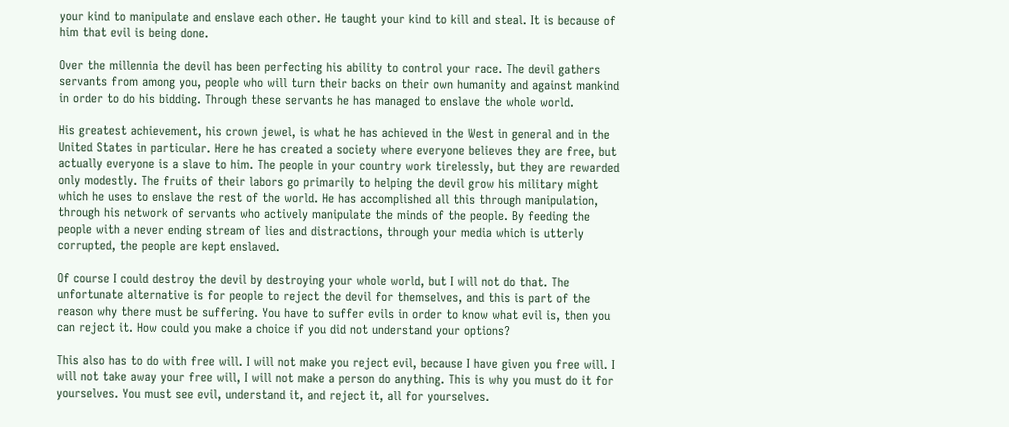your kind to manipulate and enslave each other. He taught your kind to kill and steal. It is because of him that evil is being done.

Over the millennia the devil has been perfecting his ability to control your race. The devil gathers servants from among you, people who will turn their backs on their own humanity and against mankind in order to do his bidding. Through these servants he has managed to enslave the whole world.

His greatest achievement, his crown jewel, is what he has achieved in the West in general and in the United States in particular. Here he has created a society where everyone believes they are free, but actually everyone is a slave to him. The people in your country work tirelessly, but they are rewarded only modestly. The fruits of their labors go primarily to helping the devil grow his military might which he uses to enslave the rest of the world. He has accomplished all this through manipulation, through his network of servants who actively manipulate the minds of the people. By feeding the people with a never ending stream of lies and distractions, through your media which is utterly corrupted, the people are kept enslaved.

Of course I could destroy the devil by destroying your whole world, but I will not do that. The unfortunate alternative is for people to reject the devil for themselves, and this is part of the reason why there must be suffering. You have to suffer evils in order to know what evil is, then you can reject it. How could you make a choice if you did not understand your options?

This also has to do with free will. I will not make you reject evil, because I have given you free will. I will not take away your free will, I will not make a person do anything. This is why you must do it for yourselves. You must see evil, understand it, and reject it, all for yourselves.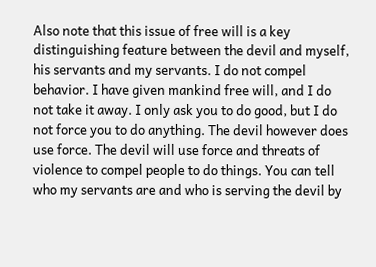Also note that this issue of free will is a key distinguishing feature between the devil and myself, his servants and my servants. I do not compel behavior. I have given mankind free will, and I do not take it away. I only ask you to do good, but I do not force you to do anything. The devil however does use force. The devil will use force and threats of violence to compel people to do things. You can tell who my servants are and who is serving the devil by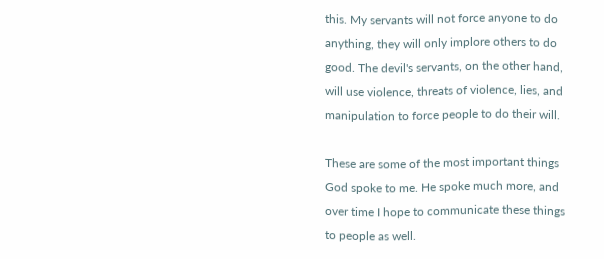this. My servants will not force anyone to do anything, they will only implore others to do good. The devil's servants, on the other hand, will use violence, threats of violence, lies, and manipulation to force people to do their will.

These are some of the most important things God spoke to me. He spoke much more, and over time I hope to communicate these things to people as well.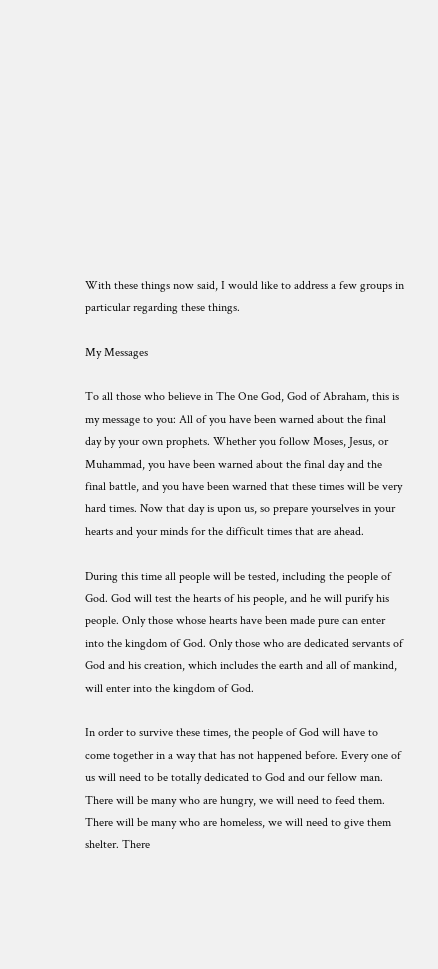With these things now said, I would like to address a few groups in particular regarding these things.

My Messages

To all those who believe in The One God, God of Abraham, this is my message to you: All of you have been warned about the final day by your own prophets. Whether you follow Moses, Jesus, or Muhammad, you have been warned about the final day and the final battle, and you have been warned that these times will be very hard times. Now that day is upon us, so prepare yourselves in your hearts and your minds for the difficult times that are ahead.

During this time all people will be tested, including the people of God. God will test the hearts of his people, and he will purify his people. Only those whose hearts have been made pure can enter into the kingdom of God. Only those who are dedicated servants of God and his creation, which includes the earth and all of mankind, will enter into the kingdom of God.

In order to survive these times, the people of God will have to come together in a way that has not happened before. Every one of us will need to be totally dedicated to God and our fellow man. There will be many who are hungry, we will need to feed them. There will be many who are homeless, we will need to give them shelter. There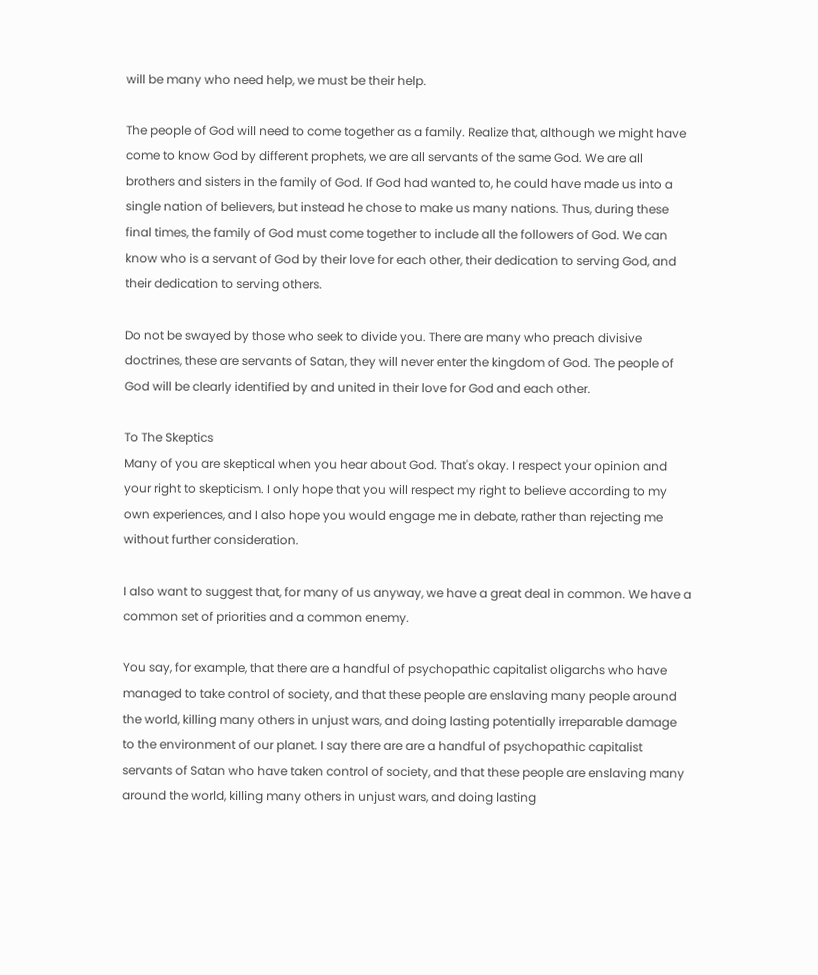will be many who need help, we must be their help.

The people of God will need to come together as a family. Realize that, although we might have come to know God by different prophets, we are all servants of the same God. We are all brothers and sisters in the family of God. If God had wanted to, he could have made us into a single nation of believers, but instead he chose to make us many nations. Thus, during these final times, the family of God must come together to include all the followers of God. We can know who is a servant of God by their love for each other, their dedication to serving God, and their dedication to serving others.

Do not be swayed by those who seek to divide you. There are many who preach divisive doctrines, these are servants of Satan, they will never enter the kingdom of God. The people of God will be clearly identified by and united in their love for God and each other.

To The Skeptics
Many of you are skeptical when you hear about God. That's okay. I respect your opinion and your right to skepticism. I only hope that you will respect my right to believe according to my own experiences, and I also hope you would engage me in debate, rather than rejecting me without further consideration.

I also want to suggest that, for many of us anyway, we have a great deal in common. We have a common set of priorities and a common enemy.

You say, for example, that there are a handful of psychopathic capitalist oligarchs who have managed to take control of society, and that these people are enslaving many people around the world, killing many others in unjust wars, and doing lasting potentially irreparable damage to the environment of our planet. I say there are are a handful of psychopathic capitalist servants of Satan who have taken control of society, and that these people are enslaving many around the world, killing many others in unjust wars, and doing lasting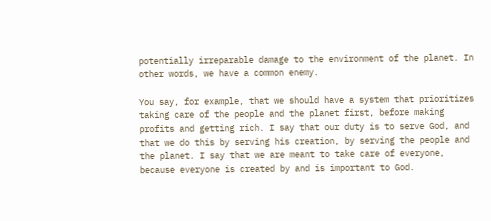potentially irreparable damage to the environment of the planet. In other words, we have a common enemy.

You say, for example, that we should have a system that prioritizes taking care of the people and the planet first, before making profits and getting rich. I say that our duty is to serve God, and that we do this by serving his creation, by serving the people and the planet. I say that we are meant to take care of everyone, because everyone is created by and is important to God.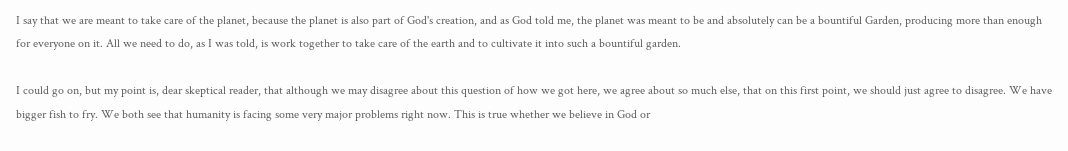I say that we are meant to take care of the planet, because the planet is also part of God's creation, and as God told me, the planet was meant to be and absolutely can be a bountiful Garden, producing more than enough for everyone on it. All we need to do, as I was told, is work together to take care of the earth and to cultivate it into such a bountiful garden.

I could go on, but my point is, dear skeptical reader, that although we may disagree about this question of how we got here, we agree about so much else, that on this first point, we should just agree to disagree. We have bigger fish to fry. We both see that humanity is facing some very major problems right now. This is true whether we believe in God or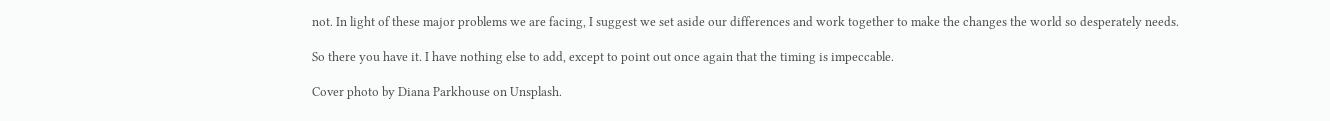not. In light of these major problems we are facing, I suggest we set aside our differences and work together to make the changes the world so desperately needs.

So there you have it. I have nothing else to add, except to point out once again that the timing is impeccable.

Cover photo by Diana Parkhouse on Unsplash.